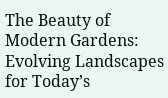The Beauty of Modern Gardens: Evolving Landscapes for Today’s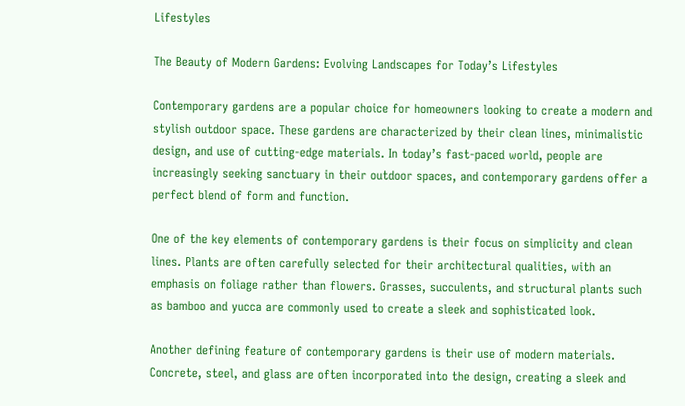Lifestyles

The Beauty of Modern Gardens: Evolving Landscapes for Today’s Lifestyles

Contemporary gardens are a popular choice for homeowners looking to create a modern and stylish outdoor space. These gardens are characterized by their clean lines, minimalistic design, and use of cutting-edge materials. In today’s fast-paced world, people are increasingly seeking sanctuary in their outdoor spaces, and contemporary gardens offer a perfect blend of form and function.

One of the key elements of contemporary gardens is their focus on simplicity and clean lines. Plants are often carefully selected for their architectural qualities, with an emphasis on foliage rather than flowers. Grasses, succulents, and structural plants such as bamboo and yucca are commonly used to create a sleek and sophisticated look.

Another defining feature of contemporary gardens is their use of modern materials. Concrete, steel, and glass are often incorporated into the design, creating a sleek and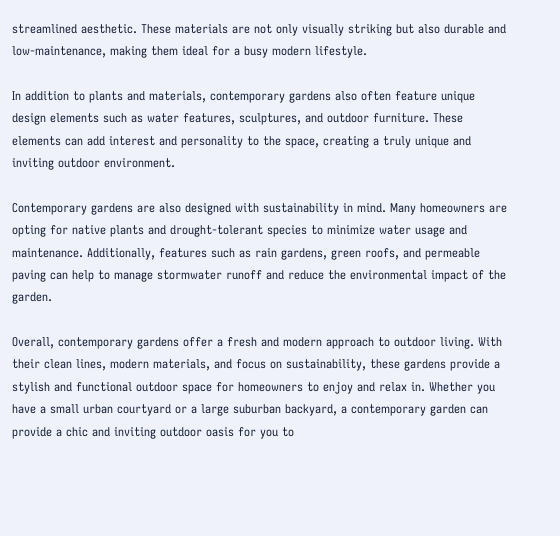streamlined aesthetic. These materials are not only visually striking but also durable and low-maintenance, making them ideal for a busy modern lifestyle.

In addition to plants and materials, contemporary gardens also often feature unique design elements such as water features, sculptures, and outdoor furniture. These elements can add interest and personality to the space, creating a truly unique and inviting outdoor environment.

Contemporary gardens are also designed with sustainability in mind. Many homeowners are opting for native plants and drought-tolerant species to minimize water usage and maintenance. Additionally, features such as rain gardens, green roofs, and permeable paving can help to manage stormwater runoff and reduce the environmental impact of the garden.

Overall, contemporary gardens offer a fresh and modern approach to outdoor living. With their clean lines, modern materials, and focus on sustainability, these gardens provide a stylish and functional outdoor space for homeowners to enjoy and relax in. Whether you have a small urban courtyard or a large suburban backyard, a contemporary garden can provide a chic and inviting outdoor oasis for you to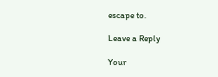escape to.

Leave a Reply

Your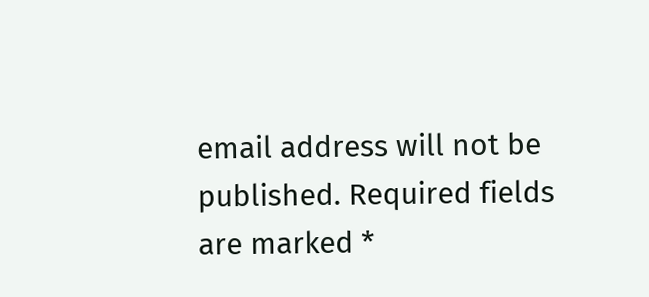email address will not be published. Required fields are marked *